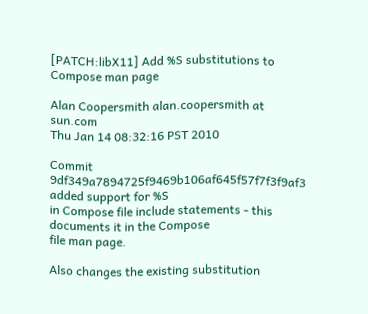[PATCH:libX11] Add %S substitutions to Compose man page

Alan Coopersmith alan.coopersmith at sun.com
Thu Jan 14 08:32:16 PST 2010

Commit 9df349a7894725f9469b106af645f57f7f3f9af3 added support for %S
in Compose file include statements - this documents it in the Compose
file man page.

Also changes the existing substitution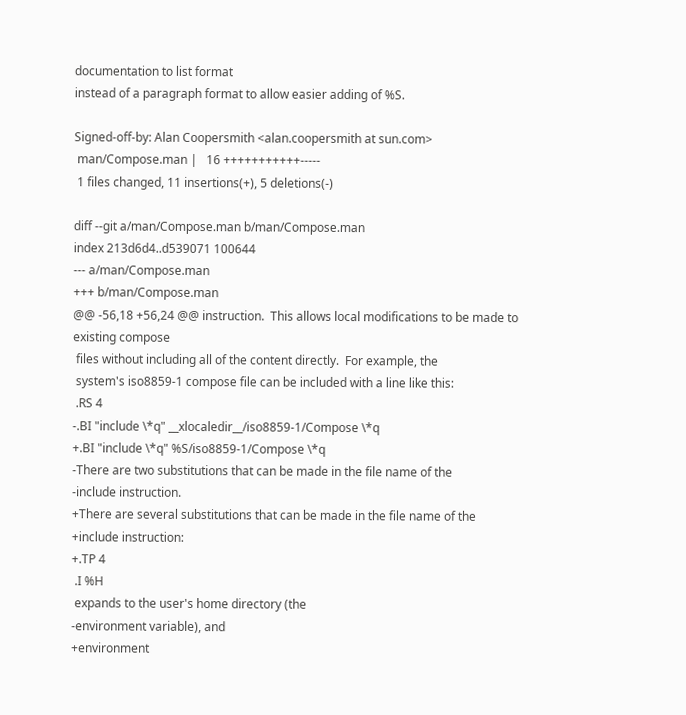documentation to list format
instead of a paragraph format to allow easier adding of %S.

Signed-off-by: Alan Coopersmith <alan.coopersmith at sun.com>
 man/Compose.man |   16 +++++++++++-----
 1 files changed, 11 insertions(+), 5 deletions(-)

diff --git a/man/Compose.man b/man/Compose.man
index 213d6d4..d539071 100644
--- a/man/Compose.man
+++ b/man/Compose.man
@@ -56,18 +56,24 @@ instruction.  This allows local modifications to be made to existing compose
 files without including all of the content directly.  For example, the
 system's iso8859-1 compose file can be included with a line like this:
 .RS 4
-.BI "include \*q" __xlocaledir__/iso8859-1/Compose \*q
+.BI "include \*q" %S/iso8859-1/Compose \*q
-There are two substitutions that can be made in the file name of the
-include instruction.
+There are several substitutions that can be made in the file name of the
+include instruction:
+.TP 4
 .I %H
 expands to the user's home directory (the
-environment variable), and
+environment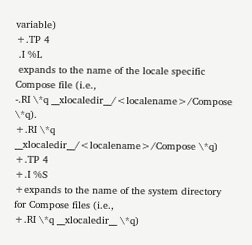variable)
+.TP 4
 .I %L
 expands to the name of the locale specific Compose file (i.e.,
-.RI \*q __xlocaledir__/<localename>/Compose \*q).
+.RI \*q __xlocaledir__/<localename>/Compose \*q)
+.TP 4
+.I %S
+expands to the name of the system directory for Compose files (i.e.,
+.RI \*q __xlocaledir__ \*q)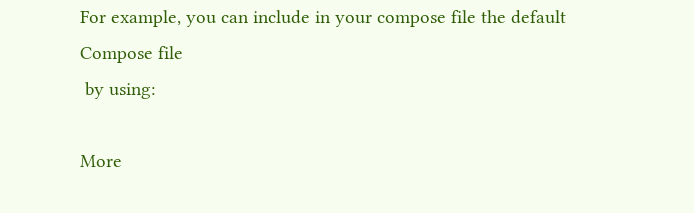For example, you can include in your compose file the default Compose file
 by using:

More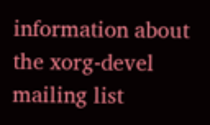information about the xorg-devel mailing list